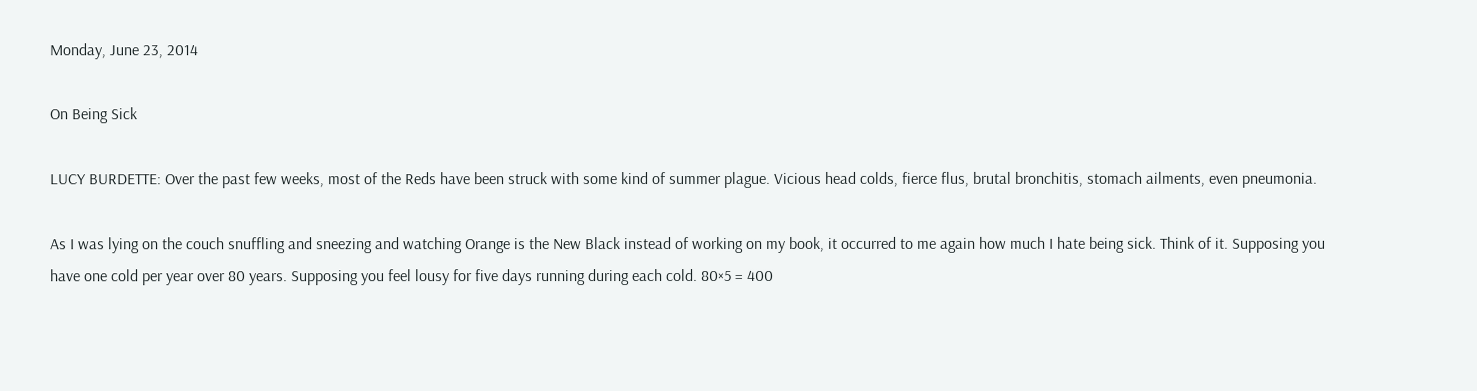Monday, June 23, 2014

On Being Sick

LUCY BURDETTE: Over the past few weeks, most of the Reds have been struck with some kind of summer plague. Vicious head colds, fierce flus, brutal bronchitis, stomach ailments, even pneumonia.

As I was lying on the couch snuffling and sneezing and watching Orange is the New Black instead of working on my book, it occurred to me again how much I hate being sick. Think of it. Supposing you have one cold per year over 80 years. Supposing you feel lousy for five days running during each cold. 80×5 = 400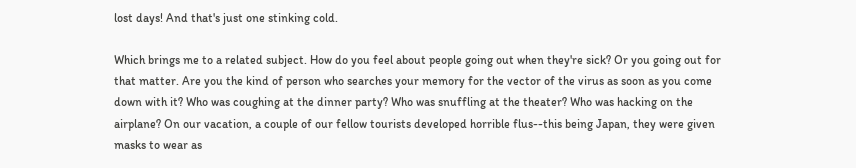lost days! And that's just one stinking cold.

Which brings me to a related subject. How do you feel about people going out when they're sick? Or you going out for that matter. Are you the kind of person who searches your memory for the vector of the virus as soon as you come down with it? Who was coughing at the dinner party? Who was snuffling at the theater? Who was hacking on the airplane? On our vacation, a couple of our fellow tourists developed horrible flus--this being Japan, they were given masks to wear as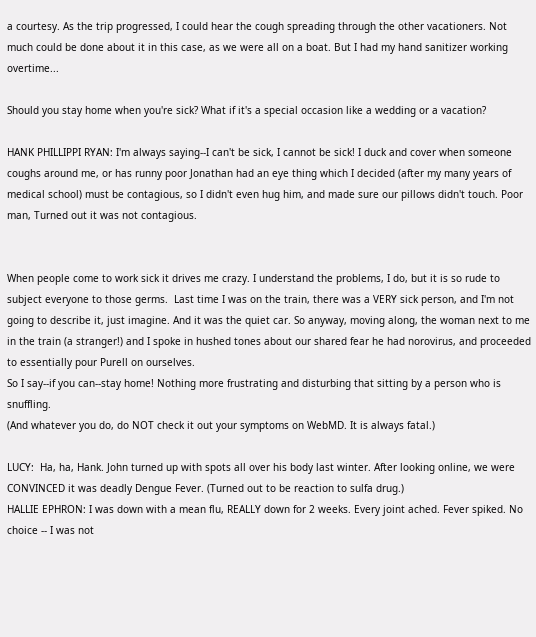a courtesy. As the trip progressed, I could hear the cough spreading through the other vacationers. Not much could be done about it in this case, as we were all on a boat. But I had my hand sanitizer working overtime...

Should you stay home when you're sick? What if it's a special occasion like a wedding or a vacation?

HANK PHILLIPPI RYAN: I'm always saying--I can't be sick, I cannot be sick! I duck and cover when someone coughs around me, or has runny poor Jonathan had an eye thing which I decided (after my many years of medical school) must be contagious, so I didn't even hug him, and made sure our pillows didn't touch. Poor man, Turned out it was not contagious.


When people come to work sick it drives me crazy. I understand the problems, I do, but it is so rude to subject everyone to those germs.  Last time I was on the train, there was a VERY sick person, and I'm not going to describe it, just imagine. And it was the quiet car. So anyway, moving along, the woman next to me in the train (a stranger!) and I spoke in hushed tones about our shared fear he had norovirus, and proceeded to essentially pour Purell on ourselves.
So I say--if you can--stay home! Nothing more frustrating and disturbing that sitting by a person who is snuffling.
(And whatever you do, do NOT check it out your symptoms on WebMD. It is always fatal.)

LUCY:  Ha, ha, Hank. John turned up with spots all over his body last winter. After looking online, we were CONVINCED it was deadly Dengue Fever. (Turned out to be reaction to sulfa drug.)
HALLIE EPHRON: I was down with a mean flu, REALLY down for 2 weeks. Every joint ached. Fever spiked. No choice -- I was not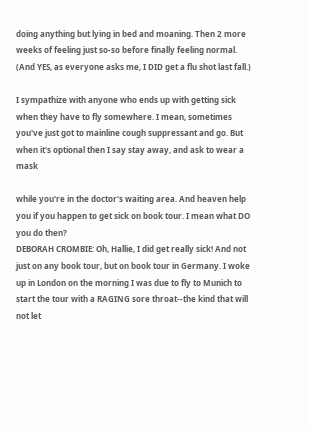doing anything but lying in bed and moaning. Then 2 more weeks of feeling just so-so before finally feeling normal. (And YES, as everyone asks me, I DID get a flu shot last fall.)

I sympathize with anyone who ends up with getting sick when they have to fly somewhere. I mean, sometimes you've just got to mainline cough suppressant and go. But when it's optional then I say stay away, and ask to wear a mask

while you're in the doctor's waiting area. And heaven help you if you happen to get sick on book tour. I mean what DO you do then?
DEBORAH CROMBIE: Oh, Hallie, I did get really sick! And not just on any book tour, but on book tour in Germany. I woke up in London on the morning I was due to fly to Munich to start the tour with a RAGING sore throat--the kind that will not let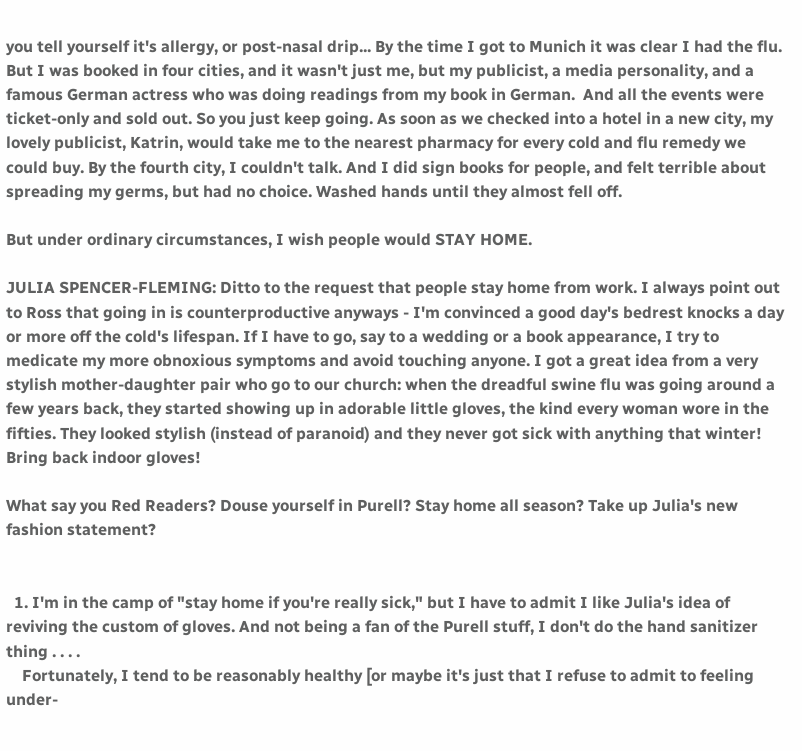you tell yourself it's allergy, or post-nasal drip... By the time I got to Munich it was clear I had the flu. But I was booked in four cities, and it wasn't just me, but my publicist, a media personality, and a famous German actress who was doing readings from my book in German.  And all the events were ticket-only and sold out. So you just keep going. As soon as we checked into a hotel in a new city, my lovely publicist, Katrin, would take me to the nearest pharmacy for every cold and flu remedy we could buy. By the fourth city, I couldn't talk. And I did sign books for people, and felt terrible about spreading my germs, but had no choice. Washed hands until they almost fell off.

But under ordinary circumstances, I wish people would STAY HOME.

JULIA SPENCER-FLEMING: Ditto to the request that people stay home from work. I always point out to Ross that going in is counterproductive anyways - I'm convinced a good day's bedrest knocks a day or more off the cold's lifespan. If I have to go, say to a wedding or a book appearance, I try to medicate my more obnoxious symptoms and avoid touching anyone. I got a great idea from a very stylish mother-daughter pair who go to our church: when the dreadful swine flu was going around a few years back, they started showing up in adorable little gloves, the kind every woman wore in the fifties. They looked stylish (instead of paranoid) and they never got sick with anything that winter! Bring back indoor gloves!

What say you Red Readers? Douse yourself in Purell? Stay home all season? Take up Julia's new fashion statement?


  1. I'm in the camp of "stay home if you're really sick," but I have to admit I like Julia's idea of reviving the custom of gloves. And not being a fan of the Purell stuff, I don't do the hand sanitizer thing . . . .
    Fortunately, I tend to be reasonably healthy [or maybe it's just that I refuse to admit to feeling under-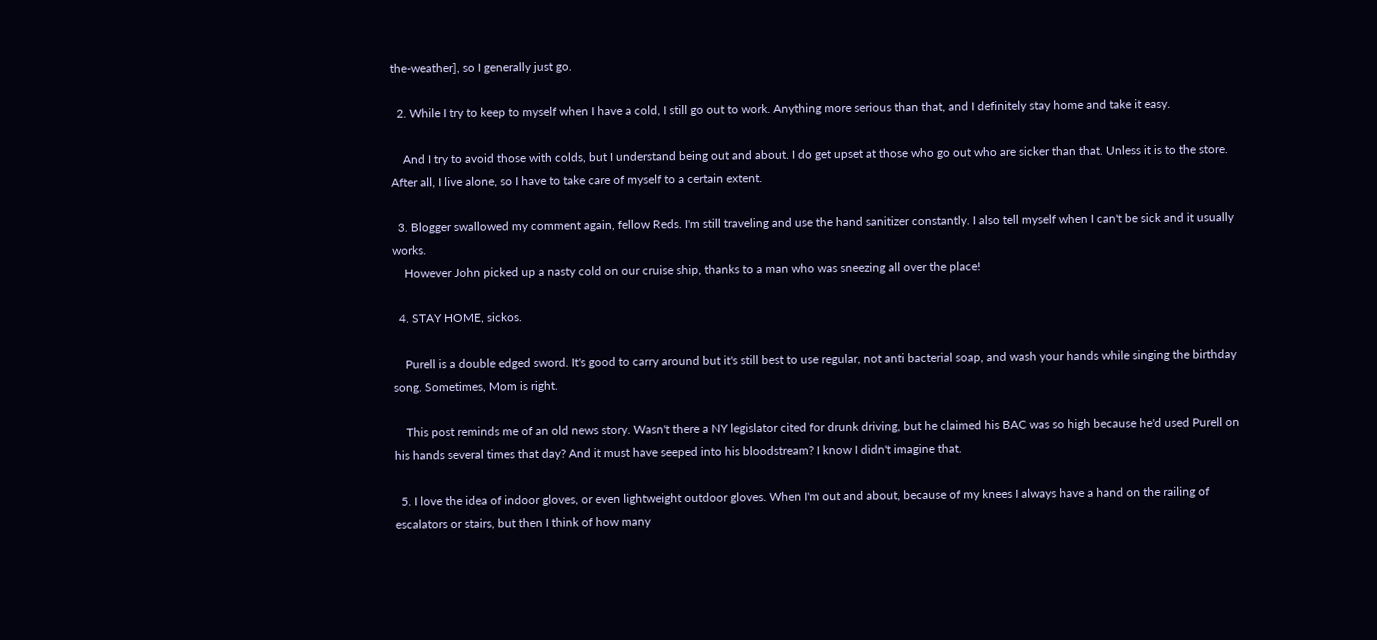the-weather], so I generally just go.

  2. While I try to keep to myself when I have a cold, I still go out to work. Anything more serious than that, and I definitely stay home and take it easy.

    And I try to avoid those with colds, but I understand being out and about. I do get upset at those who go out who are sicker than that. Unless it is to the store. After all, I live alone, so I have to take care of myself to a certain extent.

  3. Blogger swallowed my comment again, fellow Reds. I'm still traveling and use the hand sanitizer constantly. I also tell myself when I can't be sick and it usually works.
    However John picked up a nasty cold on our cruise ship, thanks to a man who was sneezing all over the place!

  4. STAY HOME, sickos.

    Purell is a double edged sword. It's good to carry around but it's still best to use regular, not anti bacterial soap, and wash your hands while singing the birthday song. Sometimes, Mom is right.

    This post reminds me of an old news story. Wasn't there a NY legislator cited for drunk driving, but he claimed his BAC was so high because he'd used Purell on his hands several times that day? And it must have seeped into his bloodstream? I know I didn't imagine that.

  5. I love the idea of indoor gloves, or even lightweight outdoor gloves. When I'm out and about, because of my knees I always have a hand on the railing of escalators or stairs, but then I think of how many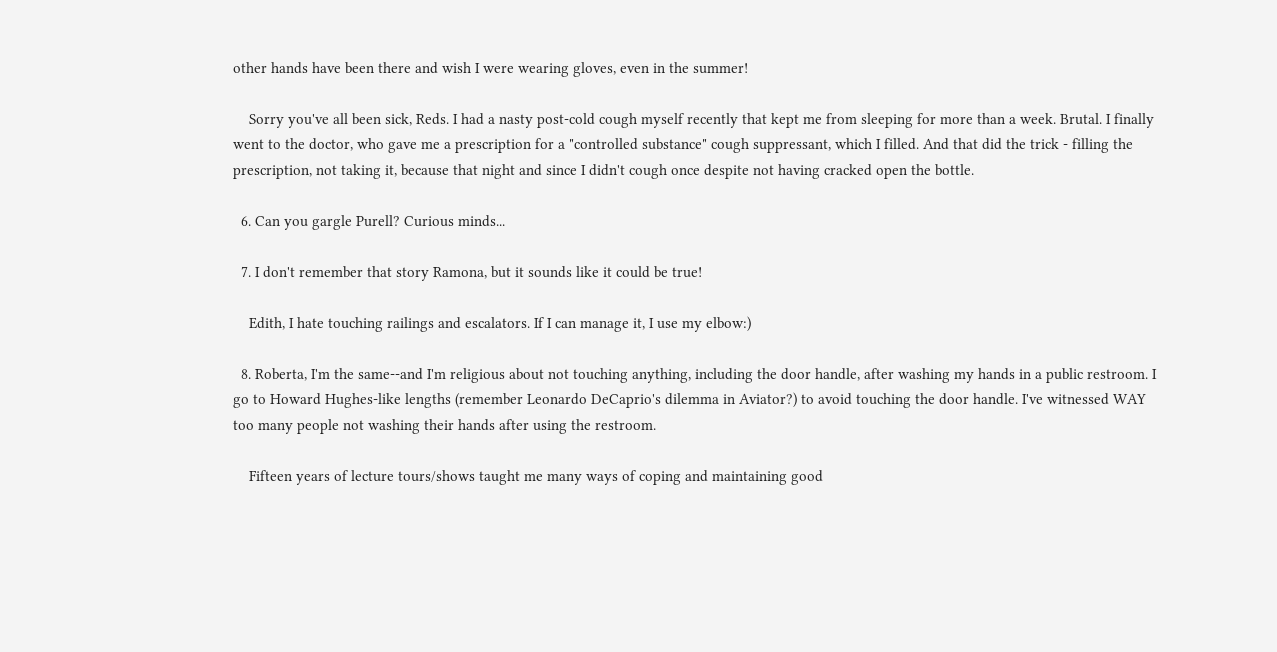other hands have been there and wish I were wearing gloves, even in the summer!

    Sorry you've all been sick, Reds. I had a nasty post-cold cough myself recently that kept me from sleeping for more than a week. Brutal. I finally went to the doctor, who gave me a prescription for a "controlled substance" cough suppressant, which I filled. And that did the trick - filling the prescription, not taking it, because that night and since I didn't cough once despite not having cracked open the bottle.

  6. Can you gargle Purell? Curious minds...

  7. I don't remember that story Ramona, but it sounds like it could be true!

    Edith, I hate touching railings and escalators. If I can manage it, I use my elbow:)

  8. Roberta, I'm the same--and I'm religious about not touching anything, including the door handle, after washing my hands in a public restroom. I go to Howard Hughes-like lengths (remember Leonardo DeCaprio's dilemma in Aviator?) to avoid touching the door handle. I've witnessed WAY too many people not washing their hands after using the restroom.

    Fifteen years of lecture tours/shows taught me many ways of coping and maintaining good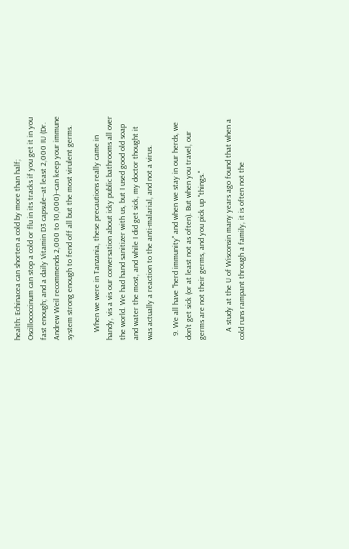health: Echinacea can shorten a cold by more than half; Oscillococcinum can stop a cold or flu in its tracks if you get it in you fast enough; and a daily Vitamin D3 capsule--at least 2,000 IU (Dr. Andrew Weil recommends 2,000 to 10,000)--can keep your immune system strong enough to fend off all but the most virulent germs.

    When we were in Tanzania, these precautions really came in handy, vis a vis our conversation about icky public bathrooms all over the world. We had hand sanitizer with us, but I used good old soap and water the most, and while I did get sick, my doctor thought it was actually a reaction to the anti-malarial, and not a virus.

  9. We all have "herd immunity" and when we stay in our herds, we don't get sick (or at least not as often). But when you travel, our germs are not their germs, and you pick up "things."

    A study at the U of Wisconsin many years ago found that when a cold runs rampant through a family, it is often not the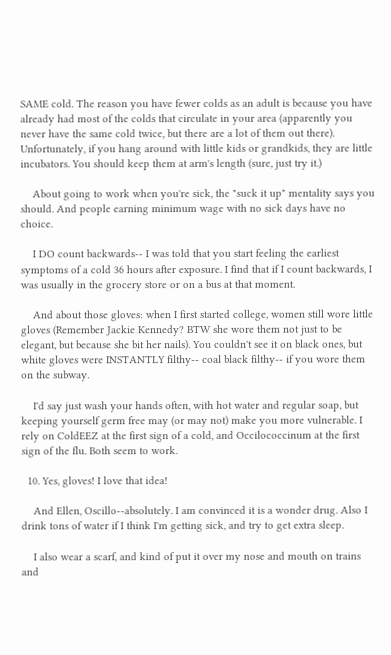SAME cold. The reason you have fewer colds as an adult is because you have already had most of the colds that circulate in your area (apparently you never have the same cold twice, but there are a lot of them out there). Unfortunately, if you hang around with little kids or grandkids, they are little incubators. You should keep them at arm's length (sure, just try it.)

    About going to work when you're sick, the "suck it up" mentality says you should. And people earning minimum wage with no sick days have no choice.

    I DO count backwards-- I was told that you start feeling the earliest symptoms of a cold 36 hours after exposure. I find that if I count backwards, I was usually in the grocery store or on a bus at that moment.

    And about those gloves: when I first started college, women still wore little gloves (Remember Jackie Kennedy? BTW she wore them not just to be elegant, but because she bit her nails). You couldn't see it on black ones, but white gloves were INSTANTLY filthy-- coal black filthy-- if you wore them on the subway.

    I'd say just wash your hands often, with hot water and regular soap, but keeping yourself germ free may (or may not) make you more vulnerable. I rely on ColdEEZ at the first sign of a cold, and Occilococcinum at the first sign of the flu. Both seem to work.

  10. Yes, gloves! I love that idea!

    And Ellen, Oscillo--absolutely. I am convinced it is a wonder drug. Also I drink tons of water if I think I'm getting sick, and try to get extra sleep.

    I also wear a scarf, and kind of put it over my nose and mouth on trains and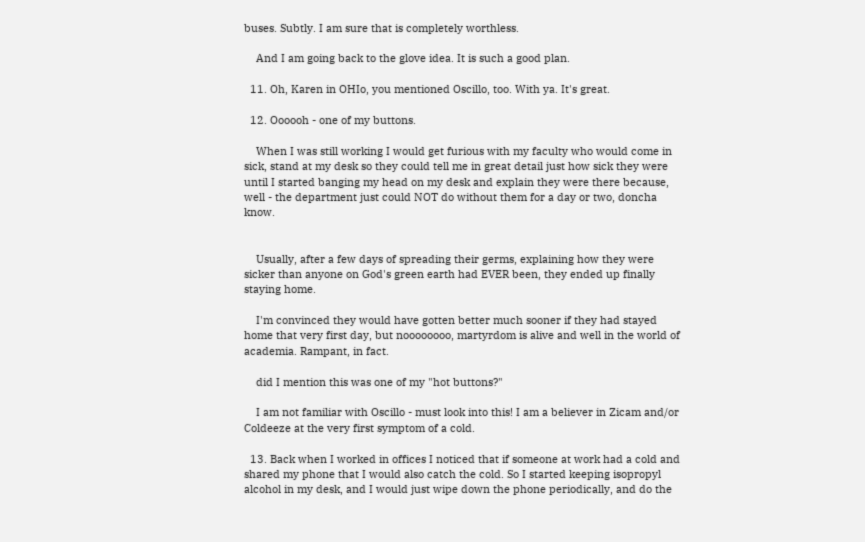buses. Subtly. I am sure that is completely worthless.

    And I am going back to the glove idea. It is such a good plan.

  11. Oh, Karen in OHIo, you mentioned Oscillo, too. With ya. It's great.

  12. Oooooh - one of my buttons.

    When I was still working I would get furious with my faculty who would come in sick, stand at my desk so they could tell me in great detail just how sick they were until I started banging my head on my desk and explain they were there because, well - the department just could NOT do without them for a day or two, doncha know.


    Usually, after a few days of spreading their germs, explaining how they were sicker than anyone on God's green earth had EVER been, they ended up finally staying home.

    I'm convinced they would have gotten better much sooner if they had stayed home that very first day, but noooooooo, martyrdom is alive and well in the world of academia. Rampant, in fact.

    did I mention this was one of my "hot buttons?"

    I am not familiar with Oscillo - must look into this! I am a believer in Zicam and/or Coldeeze at the very first symptom of a cold.

  13. Back when I worked in offices I noticed that if someone at work had a cold and shared my phone that I would also catch the cold. So I started keeping isopropyl alcohol in my desk, and I would just wipe down the phone periodically, and do the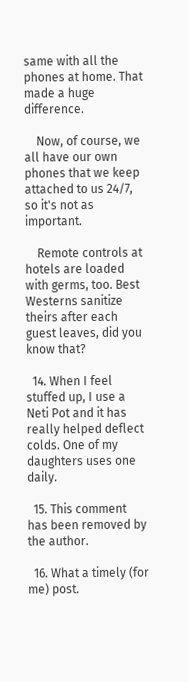same with all the phones at home. That made a huge difference.

    Now, of course, we all have our own phones that we keep attached to us 24/7, so it's not as important.

    Remote controls at hotels are loaded with germs, too. Best Westerns sanitize theirs after each guest leaves, did you know that?

  14. When I feel stuffed up, I use a Neti Pot and it has really helped deflect colds. One of my daughters uses one daily.

  15. This comment has been removed by the author.

  16. What a timely (for me) post.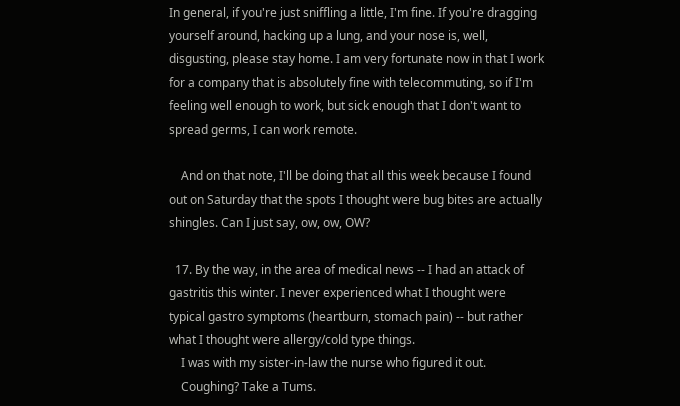In general, if you're just sniffling a little, I'm fine. If you're dragging yourself around, hacking up a lung, and your nose is, well, disgusting, please stay home. I am very fortunate now in that I work for a company that is absolutely fine with telecommuting, so if I'm feeling well enough to work, but sick enough that I don't want to spread germs, I can work remote.

    And on that note, I'll be doing that all this week because I found out on Saturday that the spots I thought were bug bites are actually shingles. Can I just say, ow, ow, OW?

  17. By the way, in the area of medical news -- I had an attack of gastritis this winter. I never experienced what I thought were typical gastro symptoms (heartburn, stomach pain) -- but rather what I thought were allergy/cold type things.
    I was with my sister-in-law the nurse who figured it out.
    Coughing? Take a Tums.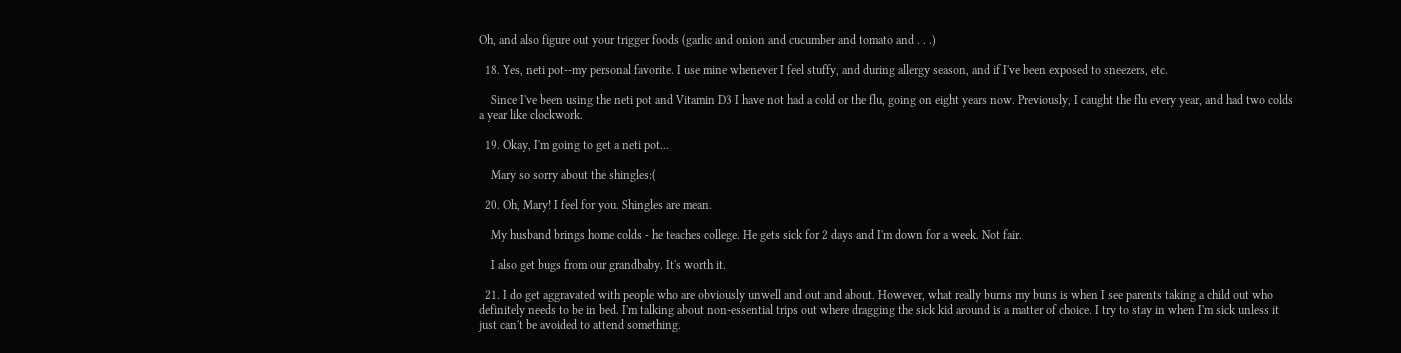Oh, and also figure out your trigger foods (garlic and onion and cucumber and tomato and . . .)

  18. Yes, neti pot--my personal favorite. I use mine whenever I feel stuffy, and during allergy season, and if I've been exposed to sneezers, etc.

    Since I've been using the neti pot and Vitamin D3 I have not had a cold or the flu, going on eight years now. Previously, I caught the flu every year, and had two colds a year like clockwork.

  19. Okay, I'm going to get a neti pot...

    Mary so sorry about the shingles:(

  20. Oh, Mary! I feel for you. Shingles are mean.

    My husband brings home colds - he teaches college. He gets sick for 2 days and I'm down for a week. Not fair.

    I also get bugs from our grandbaby. It's worth it.

  21. I do get aggravated with people who are obviously unwell and out and about. However, what really burns my buns is when I see parents taking a child out who definitely needs to be in bed. I'm talking about non-essential trips out where dragging the sick kid around is a matter of choice. I try to stay in when I'm sick unless it just can't be avoided to attend something.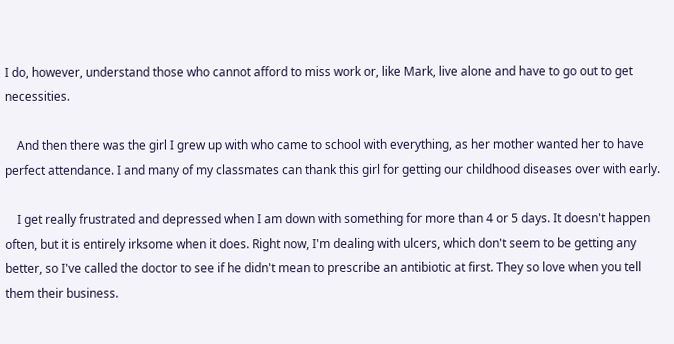I do, however, understand those who cannot afford to miss work or, like Mark, live alone and have to go out to get necessities.

    And then there was the girl I grew up with who came to school with everything, as her mother wanted her to have perfect attendance. I and many of my classmates can thank this girl for getting our childhood diseases over with early.

    I get really frustrated and depressed when I am down with something for more than 4 or 5 days. It doesn't happen often, but it is entirely irksome when it does. Right now, I'm dealing with ulcers, which don't seem to be getting any better, so I've called the doctor to see if he didn't mean to prescribe an antibiotic at first. They so love when you tell them their business.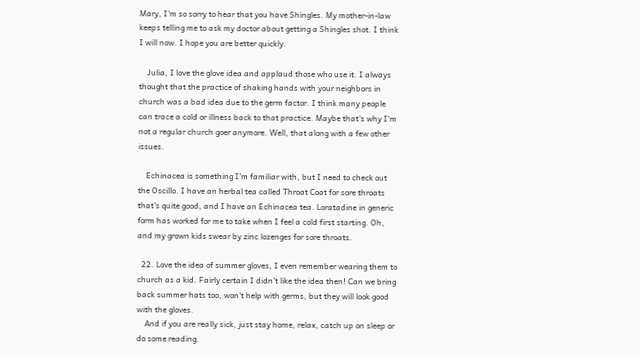Mary, I'm so sorry to hear that you have Shingles. My mother-in-law keeps telling me to ask my doctor about getting a Shingles shot. I think I will now. I hope you are better quickly.

    Julia, I love the glove idea and applaud those who use it. I always thought that the practice of shaking hands with your neighbors in church was a bad idea due to the germ factor. I think many people can trace a cold or illness back to that practice. Maybe that's why I'm not a regular church goer anymore. Well, that along with a few other issues.

    Echinacea is something I'm familiar with, but I need to check out the Oscillo. I have an herbal tea called Throat Coat for sore throats that's quite good, and I have an Echinacea tea. Loratadine in generic form has worked for me to take when I feel a cold first starting. Oh, and my grown kids swear by zinc lozenges for sore throats.

  22. Love the idea of summer gloves, I even remember wearing them to church as a kid. Fairly certain I didn't like the idea then! Can we bring back summer hats too, won't help with germs, but they will look good with the gloves.
    And if you are really sick, just stay home, relax, catch up on sleep or do some reading.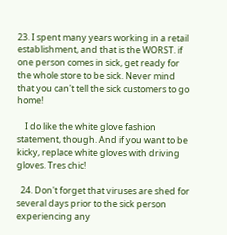23. I spent many years working in a retail establishment, and that is the WORST. if one person comes in sick, get ready for the whole store to be sick. Never mind that you can't tell the sick customers to go home!

    I do like the white glove fashion statement, though. And if you want to be kicky, replace white gloves with driving gloves. Tres chic!

  24. Don't forget that viruses are shed for several days prior to the sick person experiencing any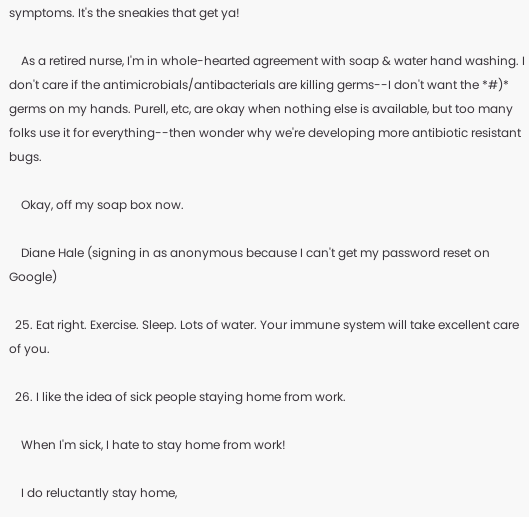symptoms. It's the sneakies that get ya!

    As a retired nurse, I'm in whole-hearted agreement with soap & water hand washing. I don't care if the antimicrobials/antibacterials are killing germs--I don't want the *#)* germs on my hands. Purell, etc, are okay when nothing else is available, but too many folks use it for everything--then wonder why we're developing more antibiotic resistant bugs.

    Okay, off my soap box now.

    Diane Hale (signing in as anonymous because I can't get my password reset on Google)

  25. Eat right. Exercise. Sleep. Lots of water. Your immune system will take excellent care of you.

  26. I like the idea of sick people staying home from work.

    When I'm sick, I hate to stay home from work!

    I do reluctantly stay home,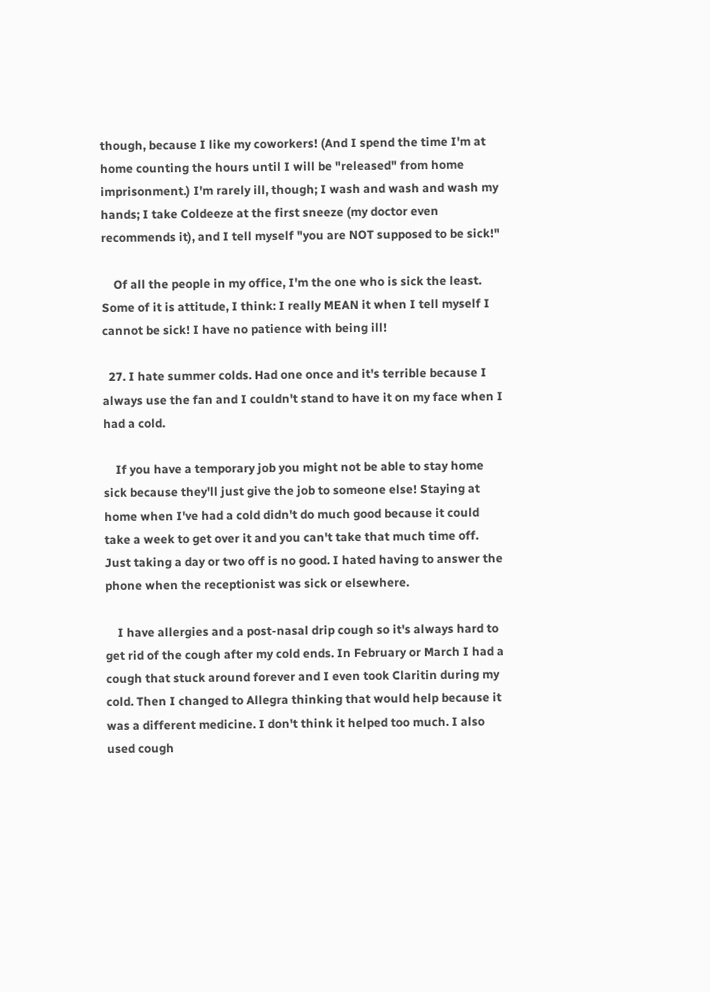though, because I like my coworkers! (And I spend the time I'm at home counting the hours until I will be "released" from home imprisonment.) I'm rarely ill, though; I wash and wash and wash my hands; I take Coldeeze at the first sneeze (my doctor even recommends it), and I tell myself "you are NOT supposed to be sick!"

    Of all the people in my office, I'm the one who is sick the least. Some of it is attitude, I think: I really MEAN it when I tell myself I cannot be sick! I have no patience with being ill!

  27. I hate summer colds. Had one once and it's terrible because I always use the fan and I couldn't stand to have it on my face when I had a cold.

    If you have a temporary job you might not be able to stay home sick because they'll just give the job to someone else! Staying at home when I've had a cold didn't do much good because it could take a week to get over it and you can't take that much time off. Just taking a day or two off is no good. I hated having to answer the phone when the receptionist was sick or elsewhere.

    I have allergies and a post-nasal drip cough so it's always hard to get rid of the cough after my cold ends. In February or March I had a cough that stuck around forever and I even took Claritin during my cold. Then I changed to Allegra thinking that would help because it was a different medicine. I don't think it helped too much. I also used cough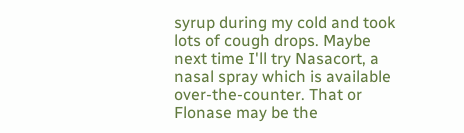syrup during my cold and took lots of cough drops. Maybe next time I'll try Nasacort, a nasal spray which is available over-the-counter. That or Flonase may be the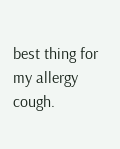best thing for my allergy cough.